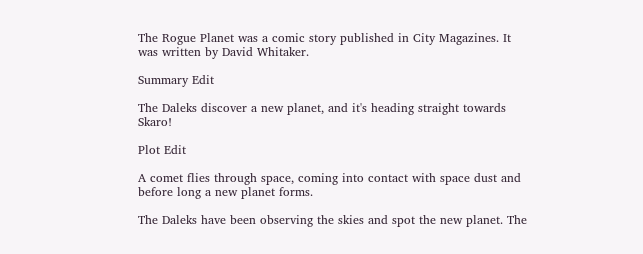The Rogue Planet was a comic story published in City Magazines. It was written by David Whitaker.

Summary Edit

The Daleks discover a new planet, and it's heading straight towards Skaro!

Plot Edit

A comet flies through space, coming into contact with space dust and before long a new planet forms.

The Daleks have been observing the skies and spot the new planet. The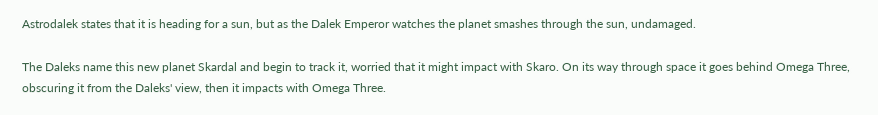Astrodalek states that it is heading for a sun, but as the Dalek Emperor watches the planet smashes through the sun, undamaged.

The Daleks name this new planet Skardal and begin to track it, worried that it might impact with Skaro. On its way through space it goes behind Omega Three, obscuring it from the Daleks' view, then it impacts with Omega Three.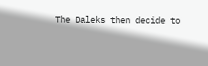The Daleks then decide to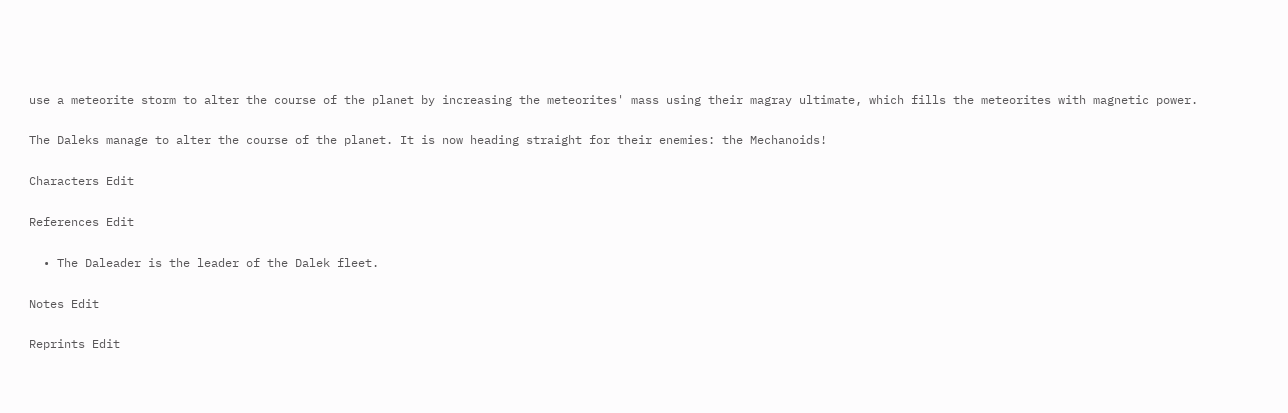use a meteorite storm to alter the course of the planet by increasing the meteorites' mass using their magray ultimate, which fills the meteorites with magnetic power.

The Daleks manage to alter the course of the planet. It is now heading straight for their enemies: the Mechanoids!

Characters Edit

References Edit

  • The Daleader is the leader of the Dalek fleet.

Notes Edit

Reprints Edit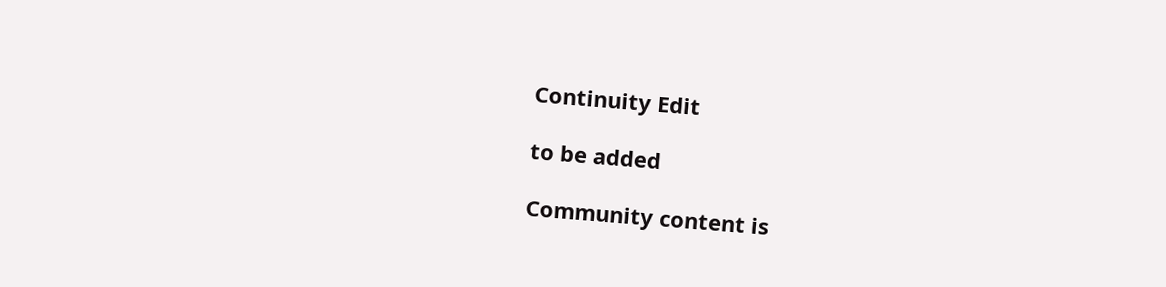Continuity Edit

to be added

Community content is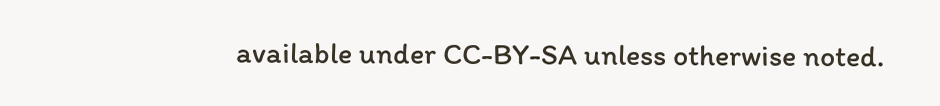available under CC-BY-SA unless otherwise noted.